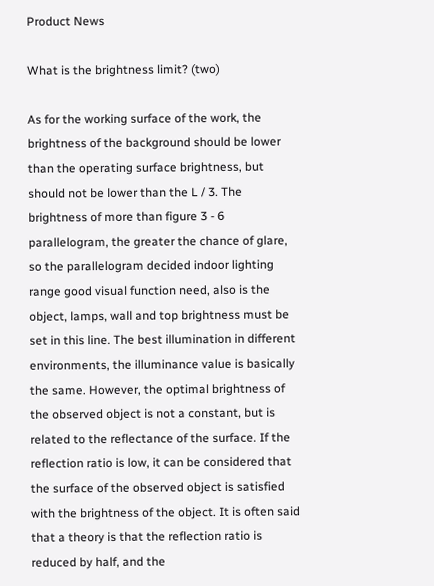Product News

What is the brightness limit? (two)

As for the working surface of the work, the brightness of the background should be lower than the operating surface brightness, but should not be lower than the L / 3. The brightness of more than figure 3 - 6 parallelogram, the greater the chance of glare, so the parallelogram decided indoor lighting range good visual function need, also is the object, lamps, wall and top brightness must be set in this line. The best illumination in different environments, the illuminance value is basically the same. However, the optimal brightness of the observed object is not a constant, but is related to the reflectance of the surface. If the reflection ratio is low, it can be considered that the surface of the observed object is satisfied with the brightness of the object. It is often said that a theory is that the reflection ratio is reduced by half, and the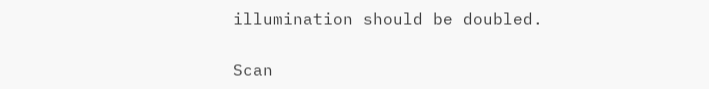illumination should be doubled.

Scan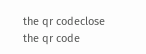the qr codeclose
the qr code